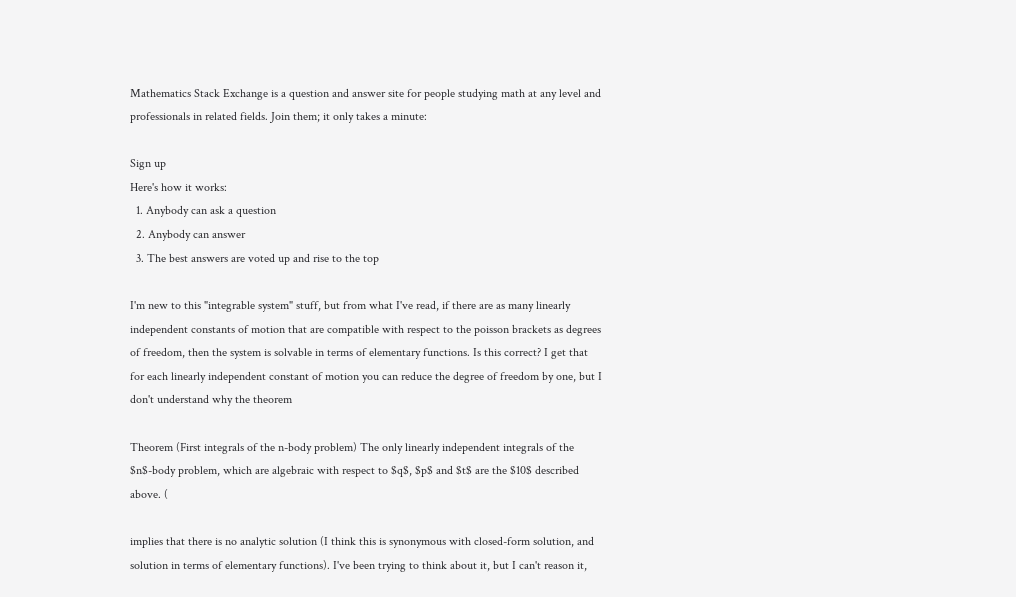Mathematics Stack Exchange is a question and answer site for people studying math at any level and professionals in related fields. Join them; it only takes a minute:

Sign up
Here's how it works:
  1. Anybody can ask a question
  2. Anybody can answer
  3. The best answers are voted up and rise to the top

I'm new to this "integrable system" stuff, but from what I've read, if there are as many linearly independent constants of motion that are compatible with respect to the poisson brackets as degrees of freedom, then the system is solvable in terms of elementary functions. Is this correct? I get that for each linearly independent constant of motion you can reduce the degree of freedom by one, but I don't understand why the theorem

Theorem (First integrals of the n-body problem) The only linearly independent integrals of the $n$-body problem, which are algebraic with respect to $q$, $p$ and $t$ are the $10$ described above. (

implies that there is no analytic solution (I think this is synonymous with closed-form solution, and solution in terms of elementary functions). I've been trying to think about it, but I can't reason it,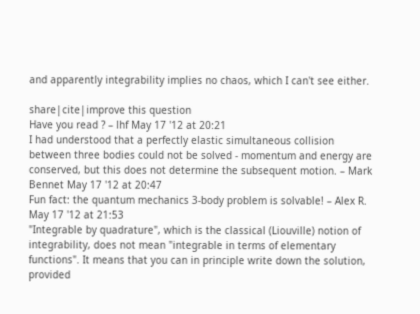and apparently integrability implies no chaos, which I can't see either.

share|cite|improve this question
Have you read ? – lhf May 17 '12 at 20:21
I had understood that a perfectly elastic simultaneous collision between three bodies could not be solved - momentum and energy are conserved, but this does not determine the subsequent motion. – Mark Bennet May 17 '12 at 20:47
Fun fact: the quantum mechanics 3-body problem is solvable! – Alex R. May 17 '12 at 21:53
"Integrable by quadrature", which is the classical (Liouville) notion of integrability, does not mean "integrable in terms of elementary functions". It means that you can in principle write down the solution, provided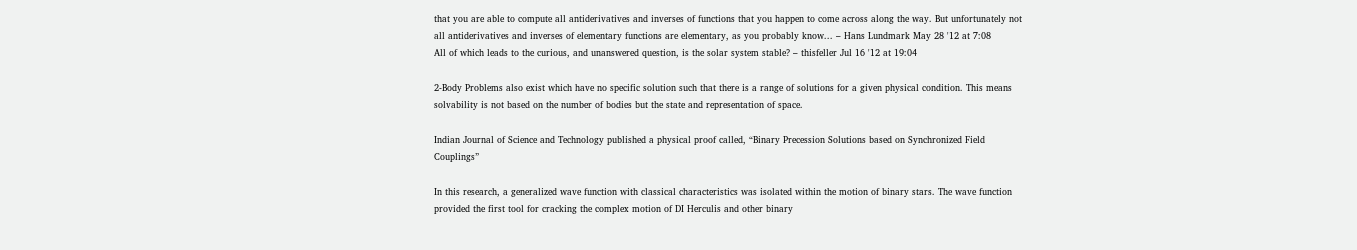that you are able to compute all antiderivatives and inverses of functions that you happen to come across along the way. But unfortunately not all antiderivatives and inverses of elementary functions are elementary, as you probably know... – Hans Lundmark May 28 '12 at 7:08
All of which leads to the curious, and unanswered question, is the solar system stable? – thisfeller Jul 16 '12 at 19:04

2-Body Problems also exist which have no specific solution such that there is a range of solutions for a given physical condition. This means solvability is not based on the number of bodies but the state and representation of space.

Indian Journal of Science and Technology published a physical proof called, “Binary Precession Solutions based on Synchronized Field Couplings”

In this research, a generalized wave function with classical characteristics was isolated within the motion of binary stars. The wave function provided the first tool for cracking the complex motion of DI Herculis and other binary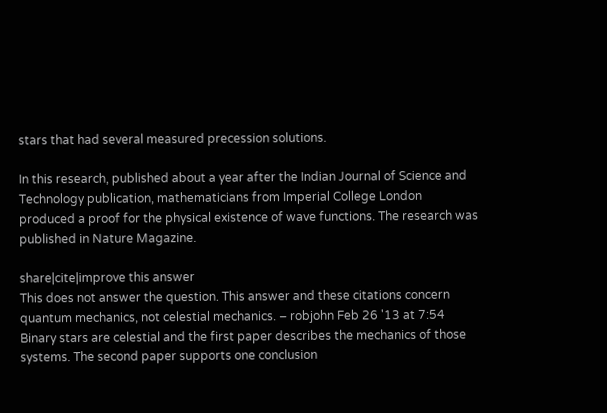stars that had several measured precession solutions.

In this research, published about a year after the Indian Journal of Science and Technology publication, mathematicians from Imperial College London produced a proof for the physical existence of wave functions. The research was published in Nature Magazine.

share|cite|improve this answer
This does not answer the question. This answer and these citations concern quantum mechanics, not celestial mechanics. – robjohn Feb 26 '13 at 7:54
Binary stars are celestial and the first paper describes the mechanics of those systems. The second paper supports one conclusion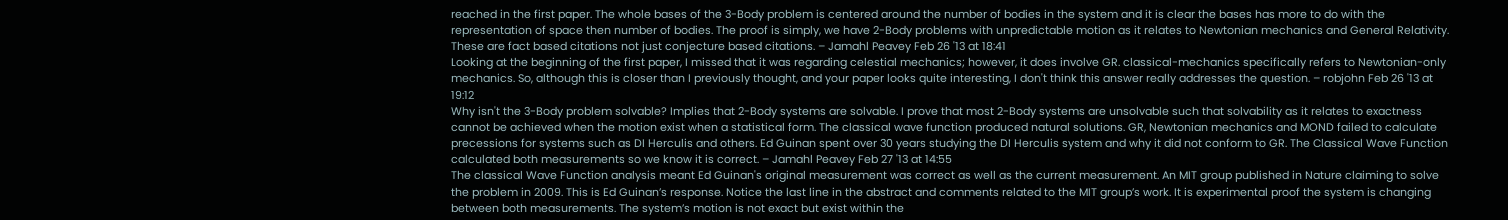reached in the first paper. The whole bases of the 3-Body problem is centered around the number of bodies in the system and it is clear the bases has more to do with the representation of space then number of bodies. The proof is simply, we have 2-Body problems with unpredictable motion as it relates to Newtonian mechanics and General Relativity. These are fact based citations not just conjecture based citations. – Jamahl Peavey Feb 26 '13 at 18:41
Looking at the beginning of the first paper, I missed that it was regarding celestial mechanics; however, it does involve GR. classical-mechanics specifically refers to Newtonian-only mechanics. So, although this is closer than I previously thought, and your paper looks quite interesting, I don't think this answer really addresses the question. – robjohn Feb 26 '13 at 19:12
Why isn't the 3-Body problem solvable? Implies that 2-Body systems are solvable. I prove that most 2-Body systems are unsolvable such that solvability as it relates to exactness cannot be achieved when the motion exist when a statistical form. The classical wave function produced natural solutions. GR, Newtonian mechanics and MOND failed to calculate precessions for systems such as DI Herculis and others. Ed Guinan spent over 30 years studying the DI Herculis system and why it did not conform to GR. The Classical Wave Function calculated both measurements so we know it is correct. – Jamahl Peavey Feb 27 '13 at 14:55
The classical Wave Function analysis meant Ed Guinan's original measurement was correct as well as the current measurement. An MIT group published in Nature claiming to solve the problem in 2009. This is Ed Guinan’s response. Notice the last line in the abstract and comments related to the MIT group’s work. It is experimental proof the system is changing between both measurements. The system’s motion is not exact but exist within the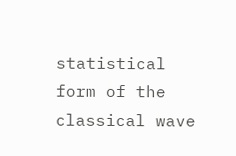statistical form of the classical wave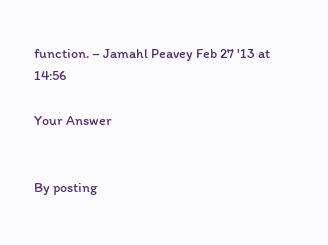function. – Jamahl Peavey Feb 27 '13 at 14:56

Your Answer


By posting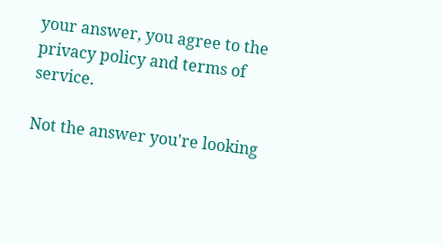your answer, you agree to the privacy policy and terms of service.

Not the answer you're looking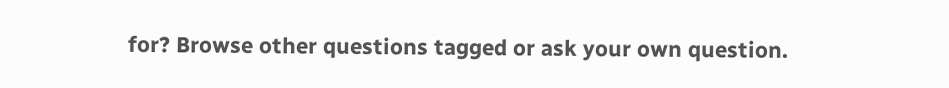for? Browse other questions tagged or ask your own question.